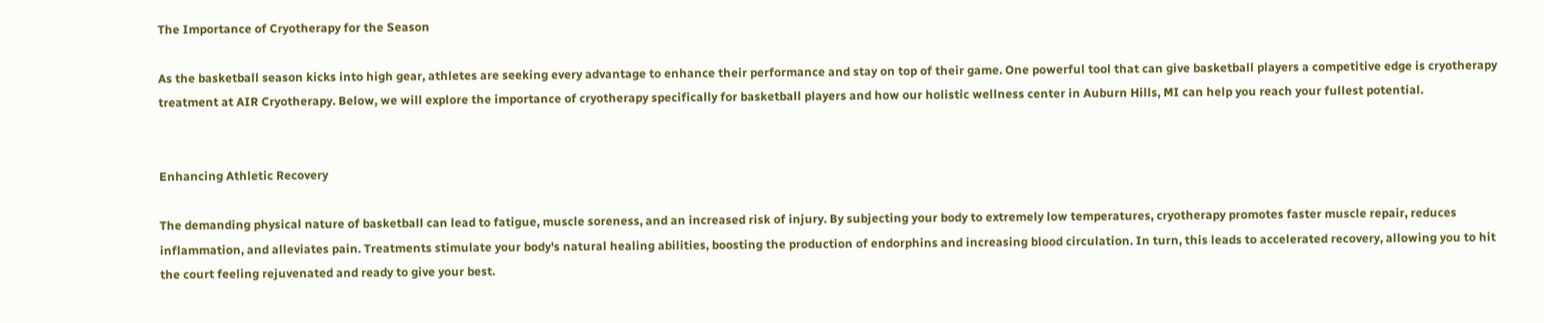The Importance of Cryotherapy for the Season

As the basketball season kicks into high gear, athletes are seeking every advantage to enhance their performance and stay on top of their game. One powerful tool that can give basketball players a competitive edge is cryotherapy treatment at AIR Cryotherapy. Below, we will explore the importance of cryotherapy specifically for basketball players and how our holistic wellness center in Auburn Hills, MI can help you reach your fullest potential.


Enhancing Athletic Recovery

The demanding physical nature of basketball can lead to fatigue, muscle soreness, and an increased risk of injury. By subjecting your body to extremely low temperatures, cryotherapy promotes faster muscle repair, reduces inflammation, and alleviates pain. Treatments stimulate your body's natural healing abilities, boosting the production of endorphins and increasing blood circulation. In turn, this leads to accelerated recovery, allowing you to hit the court feeling rejuvenated and ready to give your best.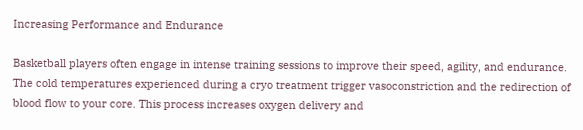Increasing Performance and Endurance

Basketball players often engage in intense training sessions to improve their speed, agility, and endurance. The cold temperatures experienced during a cryo treatment trigger vasoconstriction and the redirection of blood flow to your core. This process increases oxygen delivery and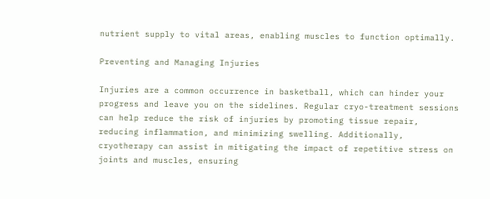nutrient supply to vital areas, enabling muscles to function optimally.

Preventing and Managing Injuries

Injuries are a common occurrence in basketball, which can hinder your progress and leave you on the sidelines. Regular cryo-treatment sessions can help reduce the risk of injuries by promoting tissue repair, reducing inflammation, and minimizing swelling. Additionally, cryotherapy can assist in mitigating the impact of repetitive stress on joints and muscles, ensuring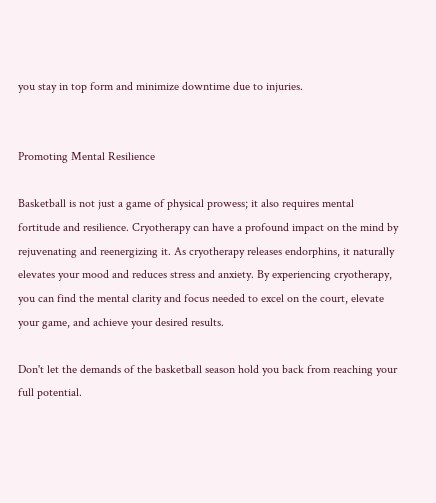you stay in top form and minimize downtime due to injuries.


Promoting Mental Resilience

Basketball is not just a game of physical prowess; it also requires mental fortitude and resilience. Cryotherapy can have a profound impact on the mind by rejuvenating and reenergizing it. As cryotherapy releases endorphins, it naturally elevates your mood and reduces stress and anxiety. By experiencing cryotherapy, you can find the mental clarity and focus needed to excel on the court, elevate your game, and achieve your desired results.

Don't let the demands of the basketball season hold you back from reaching your full potential.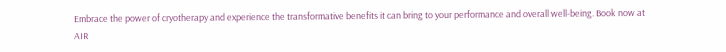Embrace the power of cryotherapy and experience the transformative benefits it can bring to your performance and overall well-being. Book now at AIR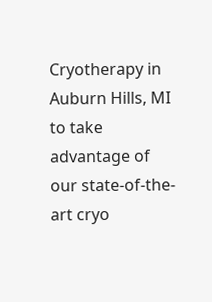Cryotherapy in Auburn Hills, MI to take advantage of our state-of-the-art cryo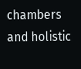chambers and holistic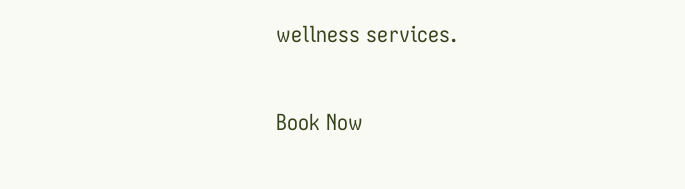wellness services.

Book Now